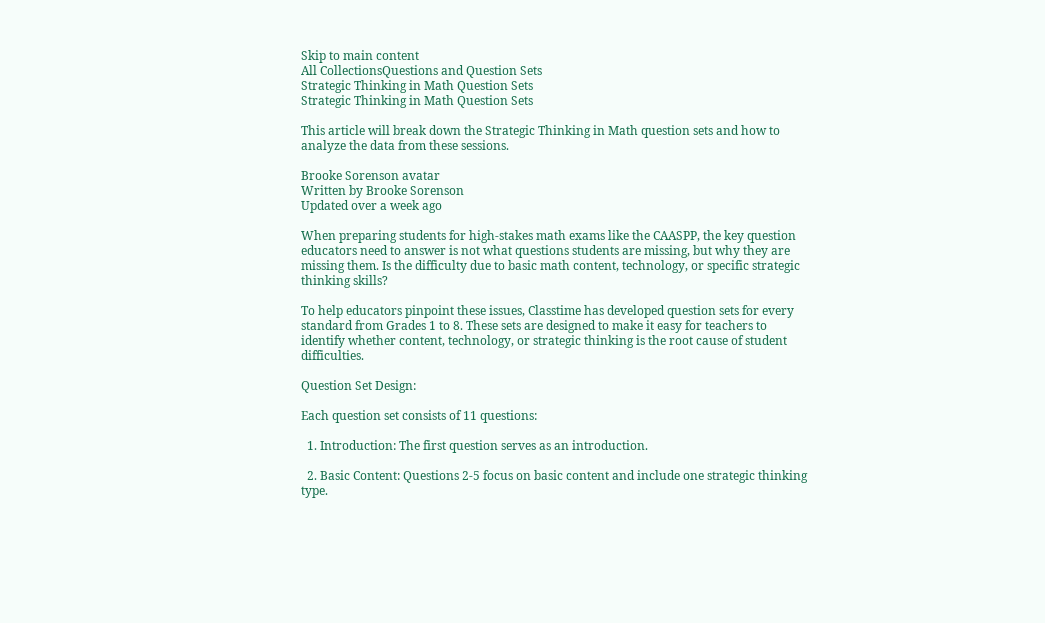Skip to main content
All CollectionsQuestions and Question Sets
Strategic Thinking in Math Question Sets
Strategic Thinking in Math Question Sets

This article will break down the Strategic Thinking in Math question sets and how to analyze the data from these sessions.

Brooke Sorenson avatar
Written by Brooke Sorenson
Updated over a week ago

When preparing students for high-stakes math exams like the CAASPP, the key question educators need to answer is not what questions students are missing, but why they are missing them. Is the difficulty due to basic math content, technology, or specific strategic thinking skills?

To help educators pinpoint these issues, Classtime has developed question sets for every standard from Grades 1 to 8. These sets are designed to make it easy for teachers to identify whether content, technology, or strategic thinking is the root cause of student difficulties.

Question Set Design:

Each question set consists of 11 questions:

  1. Introduction: The first question serves as an introduction.

  2. Basic Content: Questions 2-5 focus on basic content and include one strategic thinking type.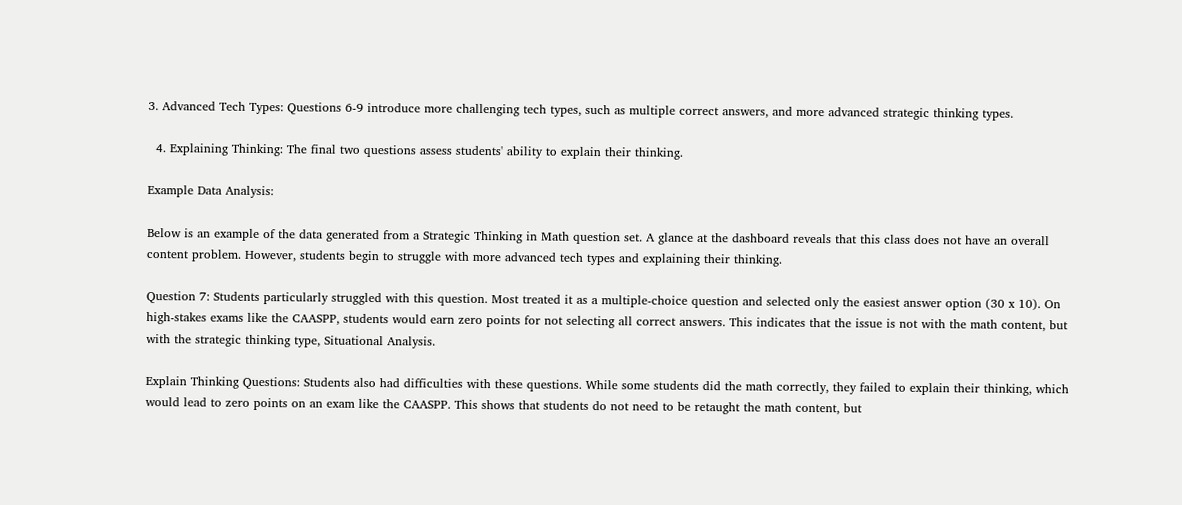3. Advanced Tech Types: Questions 6-9 introduce more challenging tech types, such as multiple correct answers, and more advanced strategic thinking types.

  4. Explaining Thinking: The final two questions assess students' ability to explain their thinking.

Example Data Analysis:

Below is an example of the data generated from a Strategic Thinking in Math question set. A glance at the dashboard reveals that this class does not have an overall content problem. However, students begin to struggle with more advanced tech types and explaining their thinking.

Question 7: Students particularly struggled with this question. Most treated it as a multiple-choice question and selected only the easiest answer option (30 x 10). On high-stakes exams like the CAASPP, students would earn zero points for not selecting all correct answers. This indicates that the issue is not with the math content, but with the strategic thinking type, Situational Analysis.

Explain Thinking Questions: Students also had difficulties with these questions. While some students did the math correctly, they failed to explain their thinking, which would lead to zero points on an exam like the CAASPP. This shows that students do not need to be retaught the math content, but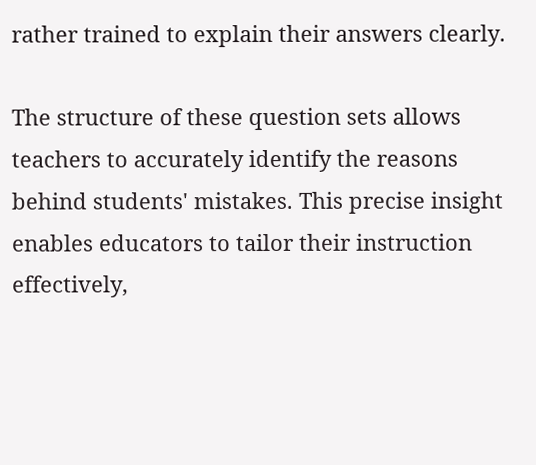rather trained to explain their answers clearly.

The structure of these question sets allows teachers to accurately identify the reasons behind students' mistakes. This precise insight enables educators to tailor their instruction effectively,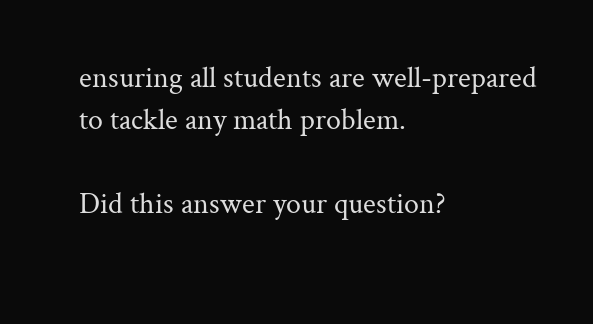ensuring all students are well-prepared to tackle any math problem.

Did this answer your question?